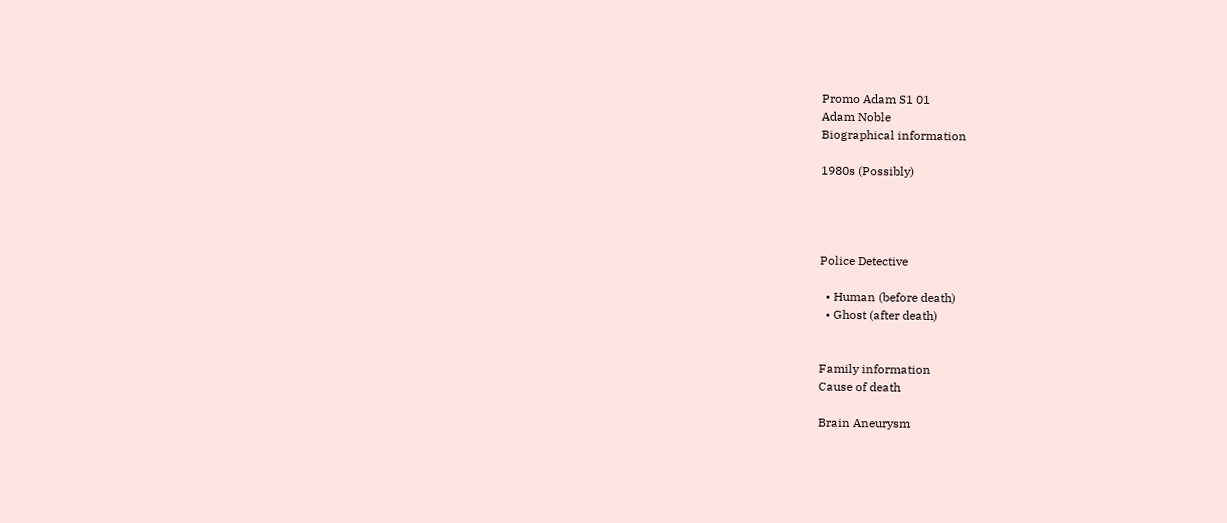Promo Adam S1 01
Adam Noble
Biographical information

1980s (Possibly)




Police Detective

  • Human (before death)
  • Ghost (after death)


Family information
Cause of death

Brain Aneurysm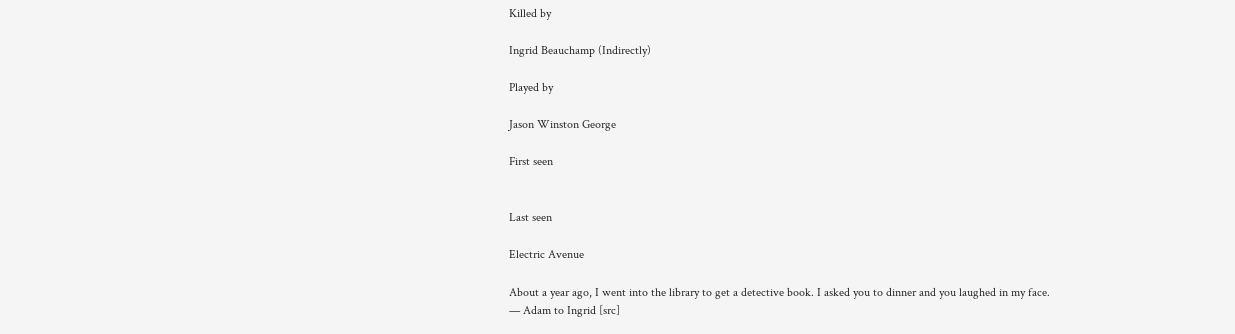Killed by

Ingrid Beauchamp (Indirectly)

Played by

Jason Winston George

First seen


Last seen

Electric Avenue

About a year ago, I went into the library to get a detective book. I asked you to dinner and you laughed in my face.
— Adam to Ingrid [src]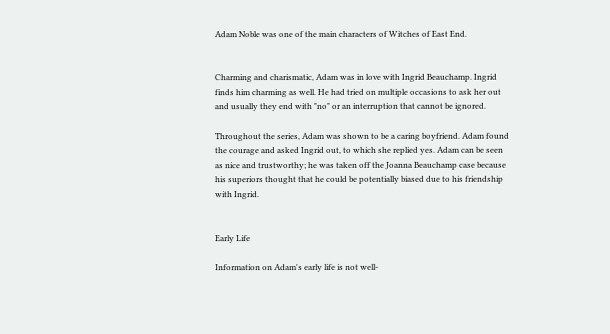Adam Noble was one of the main characters of Witches of East End.


Charming and charismatic, Adam was in love with Ingrid Beauchamp. Ingrid finds him charming as well. He had tried on multiple occasions to ask her out and usually they end with "no" or an interruption that cannot be ignored.

Throughout the series, Adam was shown to be a caring boyfriend. Adam found the courage and asked Ingrid out, to which she replied yes. Adam can be seen as nice and trustworthy; he was taken off the Joanna Beauchamp case because his superiors thought that he could be potentially biased due to his friendship with Ingrid.


Early Life

Information on Adam's early life is not well-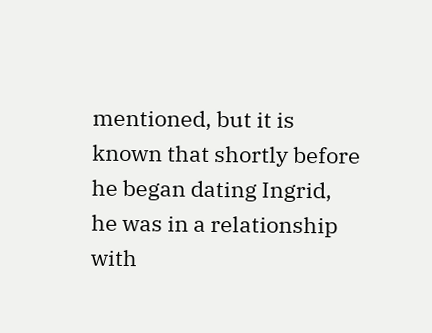mentioned, but it is known that shortly before he began dating Ingrid, he was in a relationship with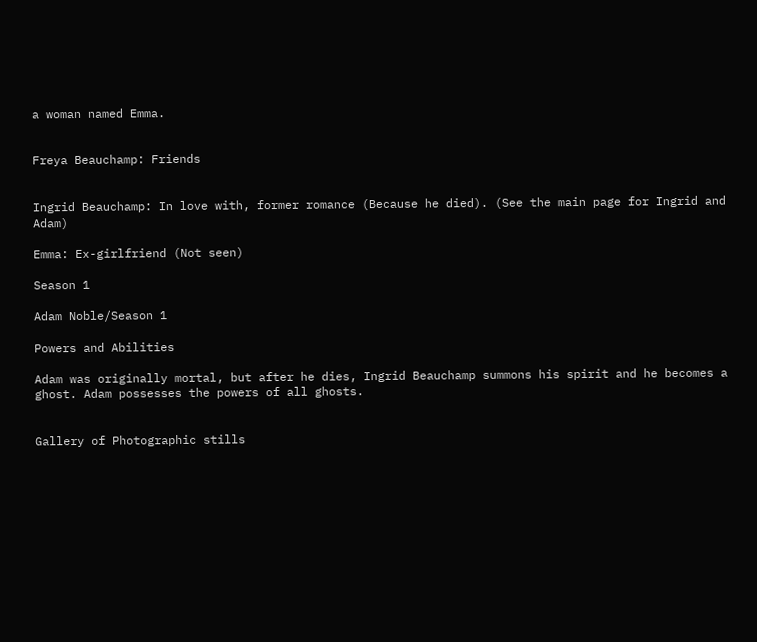a woman named Emma.


Freya Beauchamp: Friends


Ingrid Beauchamp: In love with, former romance (Because he died). (See the main page for Ingrid and Adam)

Emma: Ex-girlfriend (Not seen)

Season 1

Adam Noble/Season 1

Powers and Abilities

Adam was originally mortal, but after he dies, Ingrid Beauchamp summons his spirit and he becomes a ghost. Adam possesses the powers of all ghosts.


Gallery of Photographic stills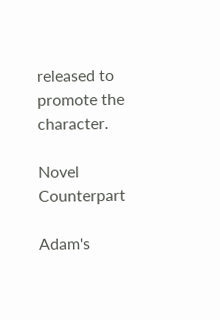released to promote the character.

Novel Counterpart

Adam's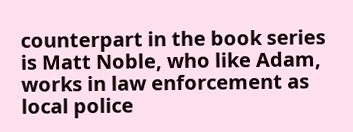counterpart in the book series is Matt Noble, who like Adam, works in law enforcement as local police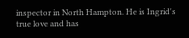inspector in North Hampton. He is Ingrid's true love and has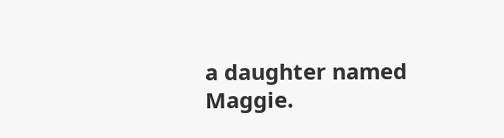a daughter named Maggie.